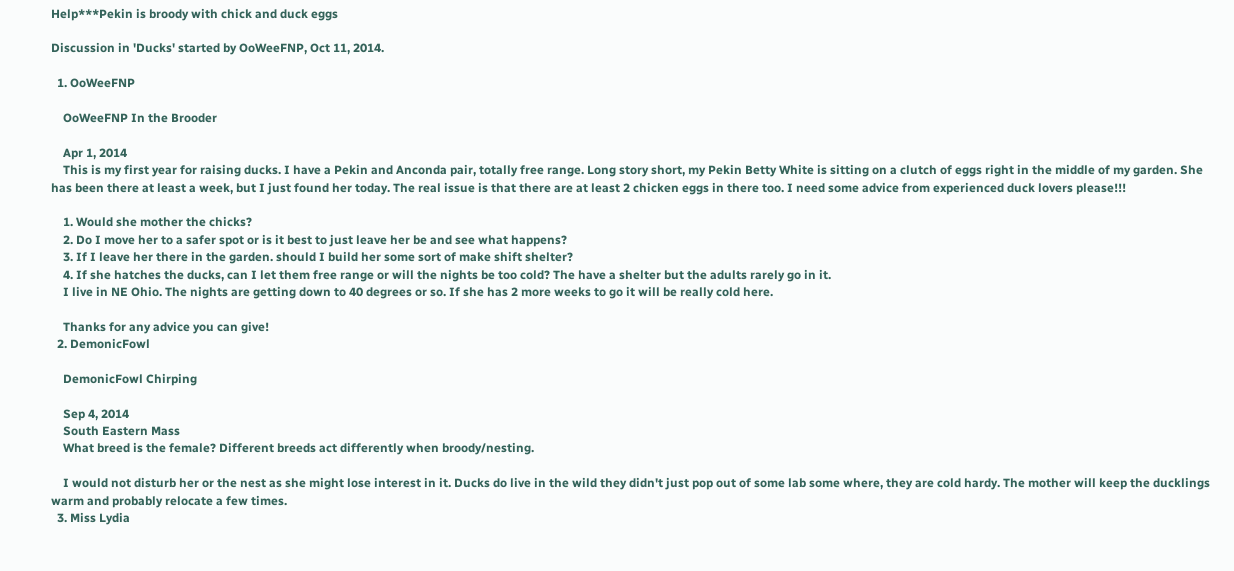Help***Pekin is broody with chick and duck eggs

Discussion in 'Ducks' started by OoWeeFNP, Oct 11, 2014.

  1. OoWeeFNP

    OoWeeFNP In the Brooder

    Apr 1, 2014
    This is my first year for raising ducks. I have a Pekin and Anconda pair, totally free range. Long story short, my Pekin Betty White is sitting on a clutch of eggs right in the middle of my garden. She has been there at least a week, but I just found her today. The real issue is that there are at least 2 chicken eggs in there too. I need some advice from experienced duck lovers please!!!

    1. Would she mother the chicks?
    2. Do I move her to a safer spot or is it best to just leave her be and see what happens?
    3. If I leave her there in the garden. should I build her some sort of make shift shelter?
    4. If she hatches the ducks, can I let them free range or will the nights be too cold? The have a shelter but the adults rarely go in it.
    I live in NE Ohio. The nights are getting down to 40 degrees or so. If she has 2 more weeks to go it will be really cold here.

    Thanks for any advice you can give!
  2. DemonicFowl

    DemonicFowl Chirping

    Sep 4, 2014
    South Eastern Mass
    What breed is the female? Different breeds act differently when broody/nesting.

    I would not disturb her or the nest as she might lose interest in it. Ducks do live in the wild they didn't just pop out of some lab some where, they are cold hardy. The mother will keep the ducklings warm and probably relocate a few times.
  3. Miss Lydia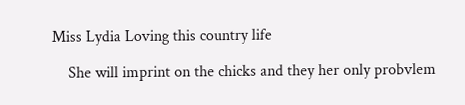Miss Lydia Loving this country life

    She will imprint on the chicks and they her only probvlem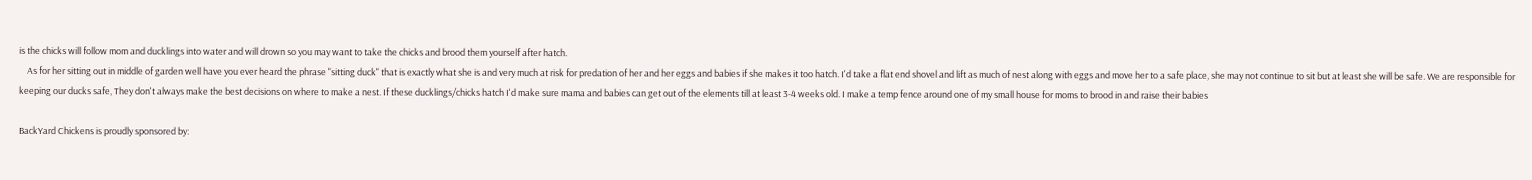is the chicks will follow mom and ducklings into water and will drown so you may want to take the chicks and brood them yourself after hatch.
    As for her sitting out in middle of garden well have you ever heard the phrase "sitting duck" that is exactly what she is and very much at risk for predation of her and her eggs and babies if she makes it too hatch. I'd take a flat end shovel and lift as much of nest along with eggs and move her to a safe place, she may not continue to sit but at least she will be safe. We are responsible for keeping our ducks safe, They don't always make the best decisions on where to make a nest. If these ducklings/chicks hatch I'd make sure mama and babies can get out of the elements till at least 3-4 weeks old. I make a temp fence around one of my small house for moms to brood in and raise their babies

BackYard Chickens is proudly sponsored by: